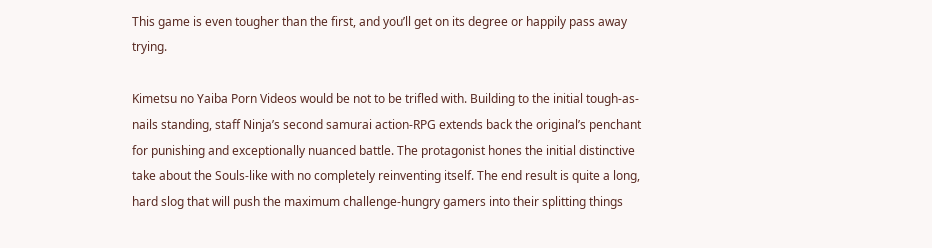This game is even tougher than the first, and you’ll get on its degree or happily pass away trying.

Kimetsu no Yaiba Porn Videos would be not to be trifled with. Building to the initial tough-as-nails standing, staff Ninja’s second samurai action-RPG extends back the original’s penchant for punishing and exceptionally nuanced battle. The protagonist hones the initial distinctive take about the Souls-like with no completely reinventing itself. The end result is quite a long, hard slog that will push the maximum challenge-hungry gamers into their splitting things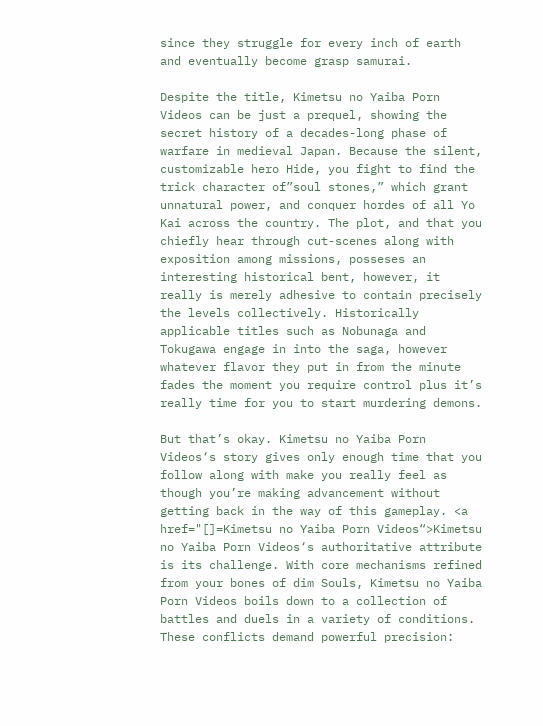since they struggle for every inch of earth and eventually become grasp samurai.

Despite the title, Kimetsu no Yaiba Porn Videos can be just a prequel, showing the secret history of a decades-long phase of warfare in medieval Japan. Because the silent, customizable hero Hide, you fight to find the trick character of”soul stones,” which grant unnatural power, and conquer hordes of all Yo Kai across the country. The plot, and that you chiefly hear through cut-scenes along with exposition among missions, posseses an interesting historical bent, however, it really is merely adhesive to contain precisely the levels collectively. Historically applicable titles such as Nobunaga and Tokugawa engage in into the saga, however whatever flavor they put in from the minute fades the moment you require control plus it’s really time for you to start murdering demons.

But that’s okay. Kimetsu no Yaiba Porn Videos‘s story gives only enough time that you follow along with make you really feel as though you’re making advancement without getting back in the way of this gameplay. <a href="[]=Kimetsu no Yaiba Porn Videos“>Kimetsu no Yaiba Porn Videos‘s authoritative attribute is its challenge. With core mechanisms refined from your bones of dim Souls, Kimetsu no Yaiba Porn Videos boils down to a collection of battles and duels in a variety of conditions. These conflicts demand powerful precision: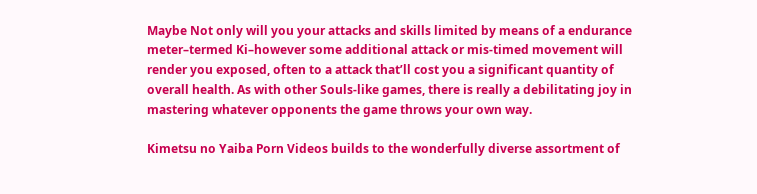Maybe Not only will you your attacks and skills limited by means of a endurance meter–termed Ki–however some additional attack or mis-timed movement will render you exposed, often to a attack that’ll cost you a significant quantity of overall health. As with other Souls-like games, there is really a debilitating joy in mastering whatever opponents the game throws your own way.

Kimetsu no Yaiba Porn Videos builds to the wonderfully diverse assortment of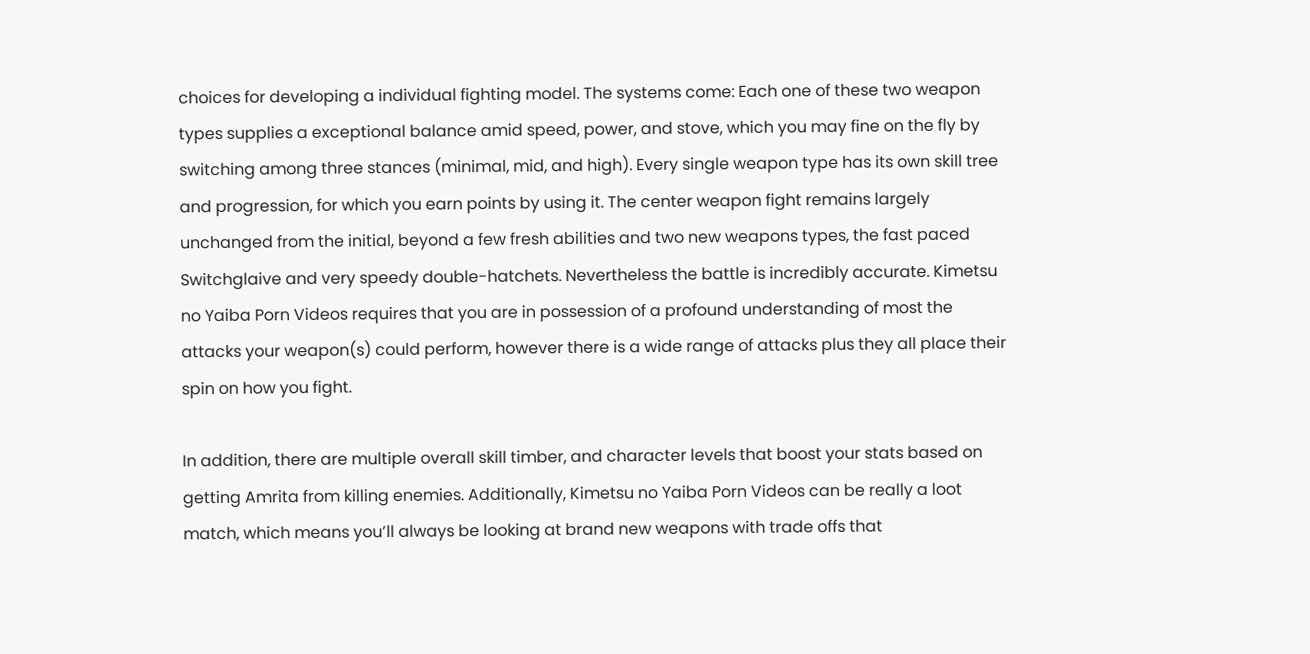choices for developing a individual fighting model. The systems come: Each one of these two weapon types supplies a exceptional balance amid speed, power, and stove, which you may fine on the fly by switching among three stances (minimal, mid, and high). Every single weapon type has its own skill tree and progression, for which you earn points by using it. The center weapon fight remains largely unchanged from the initial, beyond a few fresh abilities and two new weapons types, the fast paced Switchglaive and very speedy double-hatchets. Nevertheless the battle is incredibly accurate. Kimetsu no Yaiba Porn Videos requires that you are in possession of a profound understanding of most the attacks your weapon(s) could perform, however there is a wide range of attacks plus they all place their spin on how you fight.

In addition, there are multiple overall skill timber, and character levels that boost your stats based on getting Amrita from killing enemies. Additionally, Kimetsu no Yaiba Porn Videos can be really a loot match, which means you’ll always be looking at brand new weapons with trade offs that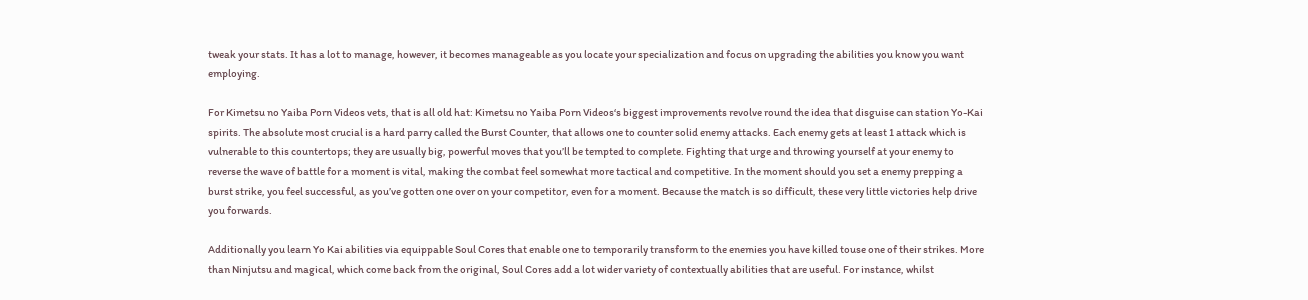tweak your stats. It has a lot to manage, however, it becomes manageable as you locate your specialization and focus on upgrading the abilities you know you want employing.

For Kimetsu no Yaiba Porn Videos vets, that is all old hat: Kimetsu no Yaiba Porn Videos‘s biggest improvements revolve round the idea that disguise can station Yo-Kai spirits. The absolute most crucial is a hard parry called the Burst Counter, that allows one to counter solid enemy attacks. Each enemy gets at least 1 attack which is vulnerable to this countertops; they are usually big, powerful moves that you’ll be tempted to complete. Fighting that urge and throwing yourself at your enemy to reverse the wave of battle for a moment is vital, making the combat feel somewhat more tactical and competitive. In the moment should you set a enemy prepping a burst strike, you feel successful, as you’ve gotten one over on your competitor, even for a moment. Because the match is so difficult, these very little victories help drive you forwards.

Additionally you learn Yo Kai abilities via equippable Soul Cores that enable one to temporarily transform to the enemies you have killed touse one of their strikes. More than Ninjutsu and magical, which come back from the original, Soul Cores add a lot wider variety of contextually abilities that are useful. For instance, whilst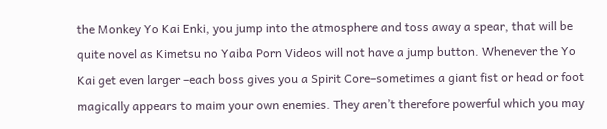the Monkey Yo Kai Enki, you jump into the atmosphere and toss away a spear, that will be quite novel as Kimetsu no Yaiba Porn Videos will not have a jump button. Whenever the Yo Kai get even larger –each boss gives you a Spirit Core–sometimes a giant fist or head or foot magically appears to maim your own enemies. They aren’t therefore powerful which you may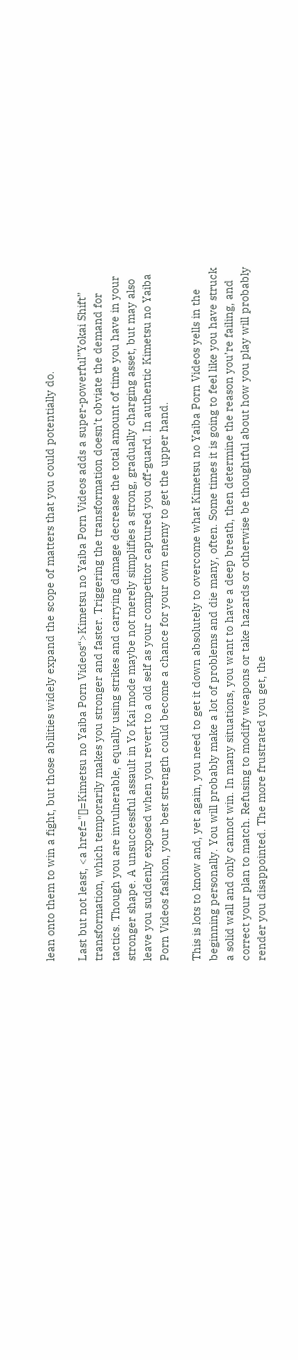lean onto them to win a fight, but those abilities widely expand the scope of matters that you could potentially do.

Last but not least, <a href="[]=Kimetsu no Yaiba Porn Videos“>Kimetsu no Yaiba Porn Videos adds a super-powerful”Yokai Shift” transformation, which temporarily makes you stronger and faster. Triggering the transformation doesn’t obviate the demand for tactics. Though you are invulnerable, equally using strikes and carrying damage decrease the total amount of time you have in your stronger shape. A unsuccessful assault in Yo Kai mode maybe not merely simplifies a strong, gradually charging asset, but may also leave you suddenly exposed when you revert to a old self as your competitor captured you off-guard. In authentic Kimetsu no Yaiba Porn Videos fashion, your best strength could become a chance for your own enemy to get the upper hand.

This is lots to know and, yet again, you need to get it down absolutely to overcome what Kimetsu no Yaiba Porn Videos yells in the beginning personally. You will probably make a lot of problems and die many, often. Some times it is going to feel like you have struck a solid wall and only cannot win. In many situations, you want to have a deep breath, then determine the reason you’re failing, and correct your plan to match. Refusing to modify weapons or take hazards or otherwise be thoughtful about how you play will probably render you disappointed. The more frustrated you get, the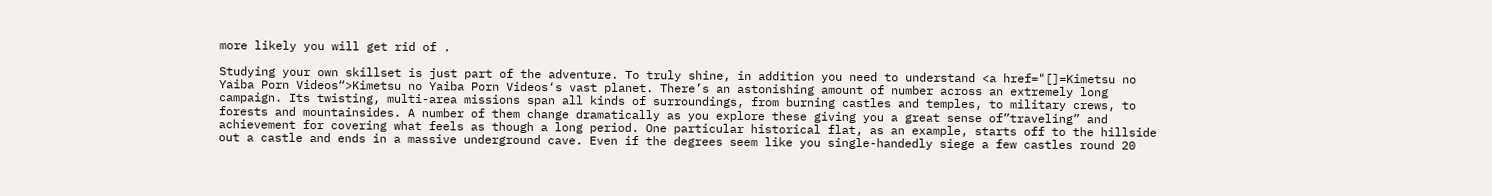more likely you will get rid of .

Studying your own skillset is just part of the adventure. To truly shine, in addition you need to understand <a href="[]=Kimetsu no Yaiba Porn Videos“>Kimetsu no Yaiba Porn Videos‘s vast planet. There’s an astonishing amount of number across an extremely long campaign. Its twisting, multi-area missions span all kinds of surroundings, from burning castles and temples, to military crews, to forests and mountainsides. A number of them change dramatically as you explore these giving you a great sense of”traveling” and achievement for covering what feels as though a long period. One particular historical flat, as an example, starts off to the hillside out a castle and ends in a massive underground cave. Even if the degrees seem like you single-handedly siege a few castles round 20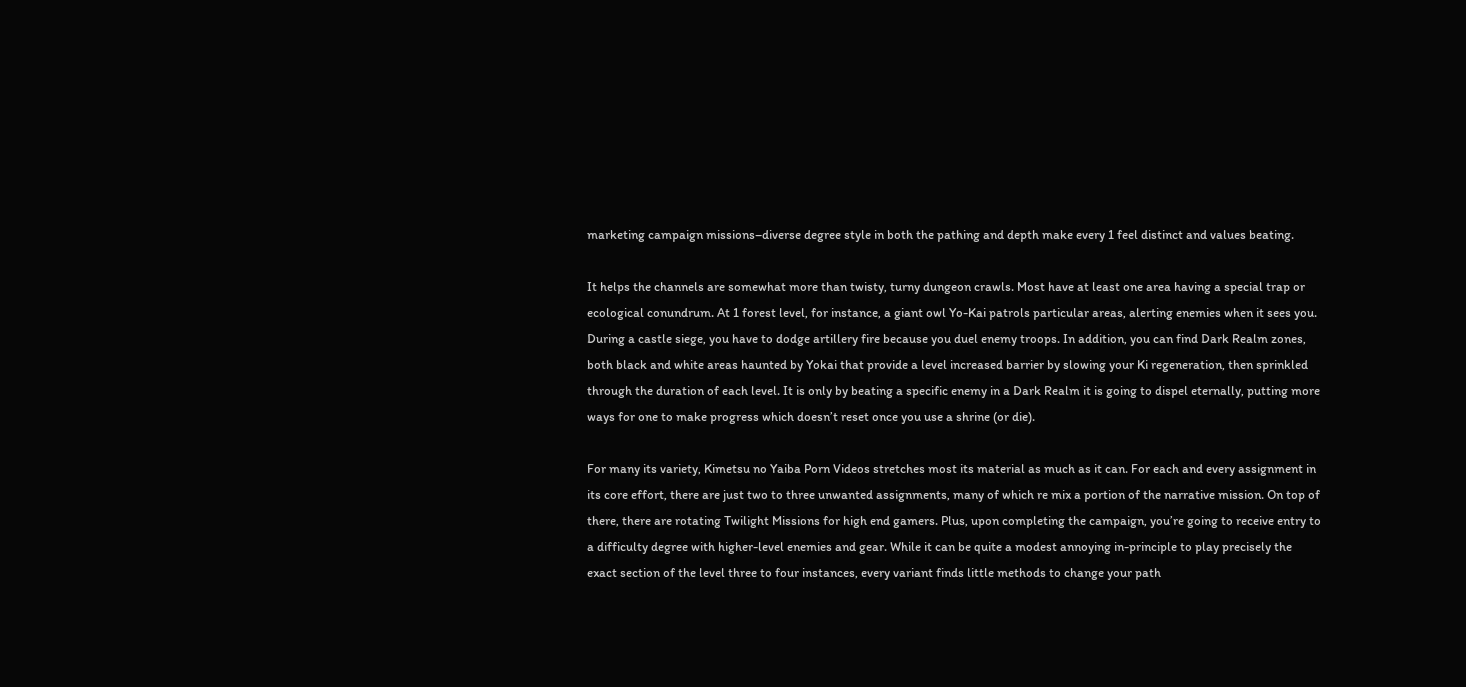marketing campaign missions–diverse degree style in both the pathing and depth make every 1 feel distinct and values beating.

It helps the channels are somewhat more than twisty, turny dungeon crawls. Most have at least one area having a special trap or ecological conundrum. At 1 forest level, for instance, a giant owl Yo-Kai patrols particular areas, alerting enemies when it sees you. During a castle siege, you have to dodge artillery fire because you duel enemy troops. In addition, you can find Dark Realm zones, both black and white areas haunted by Yokai that provide a level increased barrier by slowing your Ki regeneration, then sprinkled through the duration of each level. It is only by beating a specific enemy in a Dark Realm it is going to dispel eternally, putting more ways for one to make progress which doesn’t reset once you use a shrine (or die).

For many its variety, Kimetsu no Yaiba Porn Videos stretches most its material as much as it can. For each and every assignment in its core effort, there are just two to three unwanted assignments, many of which re mix a portion of the narrative mission. On top of there, there are rotating Twilight Missions for high end gamers. Plus, upon completing the campaign, you’re going to receive entry to a difficulty degree with higher-level enemies and gear. While it can be quite a modest annoying in-principle to play precisely the exact section of the level three to four instances, every variant finds little methods to change your path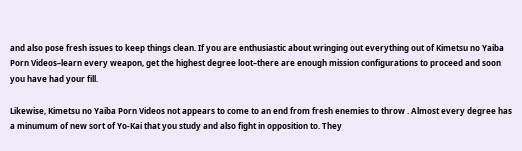and also pose fresh issues to keep things clean. If you are enthusiastic about wringing out everything out of Kimetsu no Yaiba Porn Videos–learn every weapon, get the highest degree loot–there are enough mission configurations to proceed and soon you have had your fill.

Likewise, Kimetsu no Yaiba Porn Videos not appears to come to an end from fresh enemies to throw . Almost every degree has a minumum of new sort of Yo-Kai that you study and also fight in opposition to. They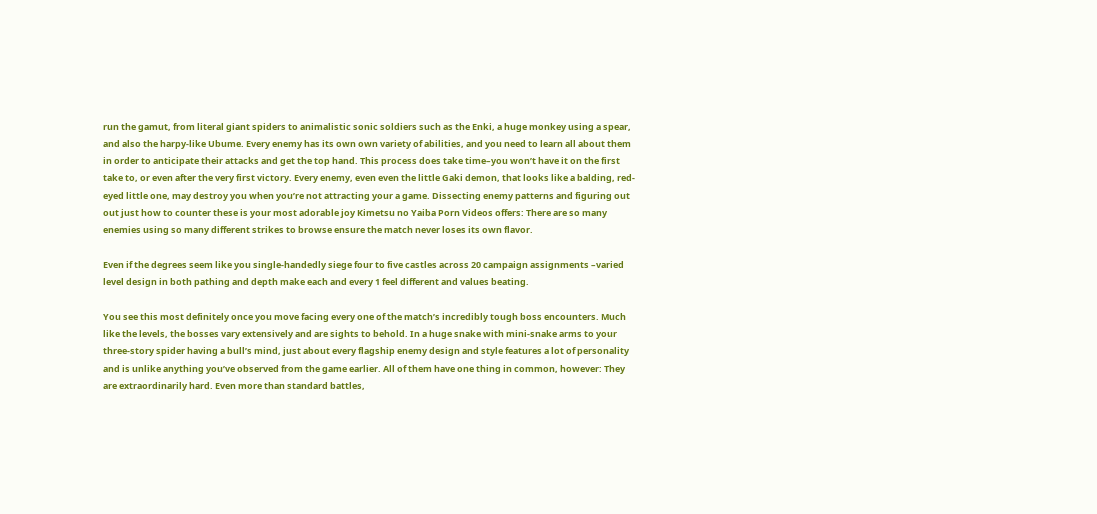run the gamut, from literal giant spiders to animalistic sonic soldiers such as the Enki, a huge monkey using a spear, and also the harpy-like Ubume. Every enemy has its own own variety of abilities, and you need to learn all about them in order to anticipate their attacks and get the top hand. This process does take time–you won’t have it on the first take to, or even after the very first victory. Every enemy, even even the little Gaki demon, that looks like a balding, red-eyed little one, may destroy you when you’re not attracting your a game. Dissecting enemy patterns and figuring out out just how to counter these is your most adorable joy Kimetsu no Yaiba Porn Videos offers: There are so many enemies using so many different strikes to browse ensure the match never loses its own flavor.

Even if the degrees seem like you single-handedly siege four to five castles across 20 campaign assignments –varied level design in both pathing and depth make each and every 1 feel different and values beating.

You see this most definitely once you move facing every one of the match’s incredibly tough boss encounters. Much like the levels, the bosses vary extensively and are sights to behold. In a huge snake with mini-snake arms to your three-story spider having a bull’s mind, just about every flagship enemy design and style features a lot of personality and is unlike anything you’ve observed from the game earlier. All of them have one thing in common, however: They are extraordinarily hard. Even more than standard battles,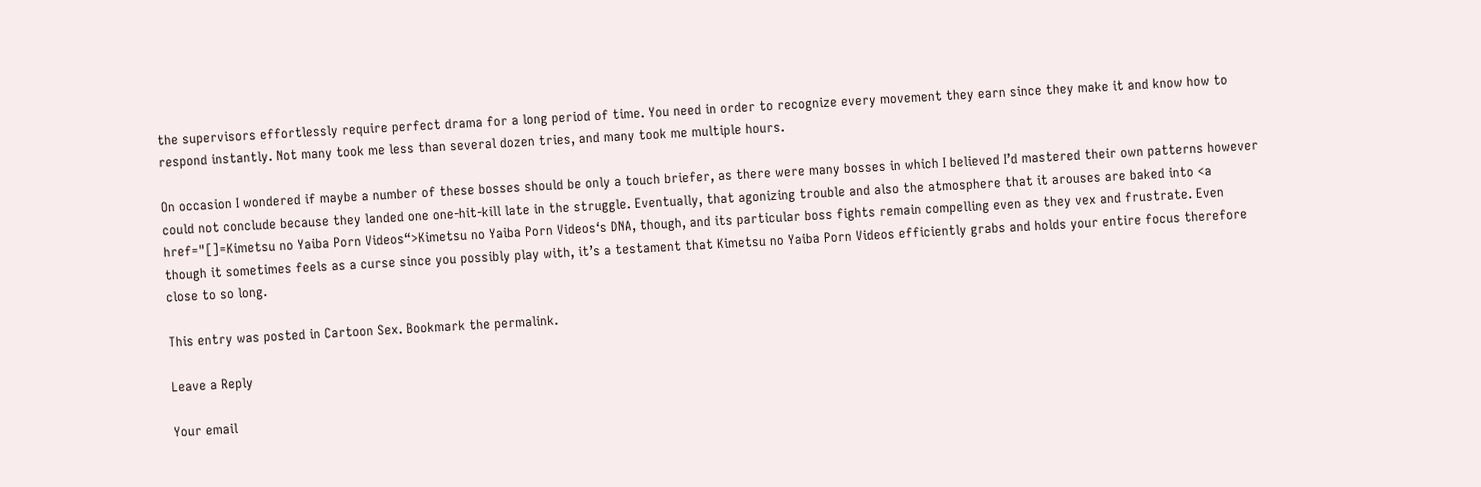the supervisors effortlessly require perfect drama for a long period of time. You need in order to recognize every movement they earn since they make it and know how to respond instantly. Not many took me less than several dozen tries, and many took me multiple hours.

On occasion I wondered if maybe a number of these bosses should be only a touch briefer, as there were many bosses in which I believed I’d mastered their own patterns however could not conclude because they landed one one-hit-kill late in the struggle. Eventually, that agonizing trouble and also the atmosphere that it arouses are baked into <a href="[]=Kimetsu no Yaiba Porn Videos“>Kimetsu no Yaiba Porn Videos‘s DNA, though, and its particular boss fights remain compelling even as they vex and frustrate. Even though it sometimes feels as a curse since you possibly play with, it’s a testament that Kimetsu no Yaiba Porn Videos efficiently grabs and holds your entire focus therefore close to so long.

This entry was posted in Cartoon Sex. Bookmark the permalink.

Leave a Reply

Your email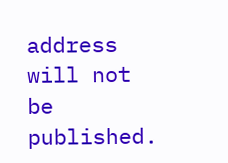address will not be published.